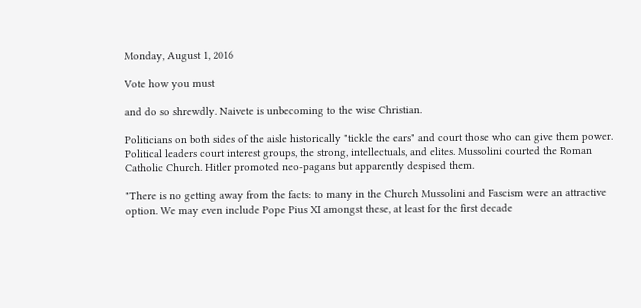Monday, August 1, 2016

Vote how you must

and do so shrewdly. Naivete is unbecoming to the wise Christian.

Politicians on both sides of the aisle historically "tickle the ears" and court those who can give them power. Political leaders court interest groups, the strong, intellectuals, and elites. Mussolini courted the Roman Catholic Church. Hitler promoted neo-pagans but apparently despised them.

"There is no getting away from the facts: to many in the Church Mussolini and Fascism were an attractive option. We may even include Pope Pius XI amongst these, at least for the first decade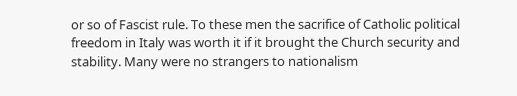or so of Fascist rule. To these men the sacrifice of Catholic political freedom in Italy was worth it if it brought the Church security and stability. Many were no strangers to nationalism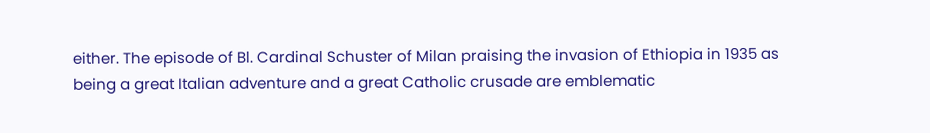either. The episode of Bl. Cardinal Schuster of Milan praising the invasion of Ethiopia in 1935 as being a great Italian adventure and a great Catholic crusade are emblematic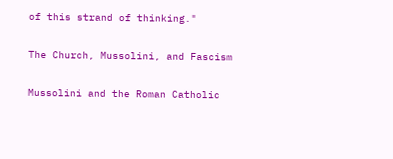of this strand of thinking."

The Church, Mussolini, and Fascism

Mussolini and the Roman Catholic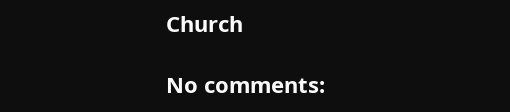Church

No comments: